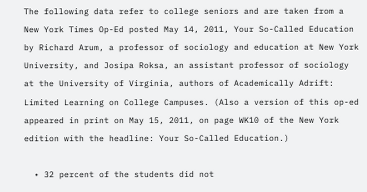The following data refer to college seniors and are taken from a New York Times Op-Ed posted May 14, 2011, Your So-Called Education by Richard Arum, a professor of sociology and education at New York University, and Josipa Roksa, an assistant professor of sociology at the University of Virginia, authors of Academically Adrift: Limited Learning on College Campuses. (Also a version of this op-ed appeared in print on May 15, 2011, on page WK10 of the New York edition with the headline: Your So-Called Education.)

  • 32 percent of the students did not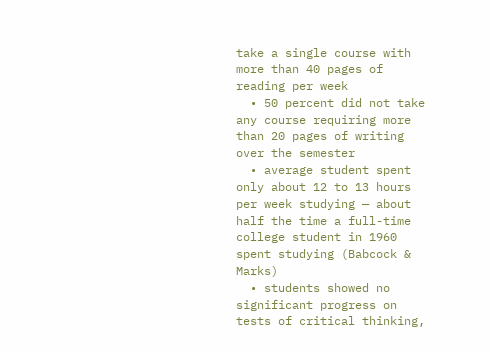take a single course with more than 40 pages of reading per week
  • 50 percent did not take any course requiring more than 20 pages of writing over the semester
  • average student spent only about 12 to 13 hours per week studying — about half the time a full-time college student in 1960 spent studying (Babcock & Marks)
  • students showed no significant progress on tests of critical thinking,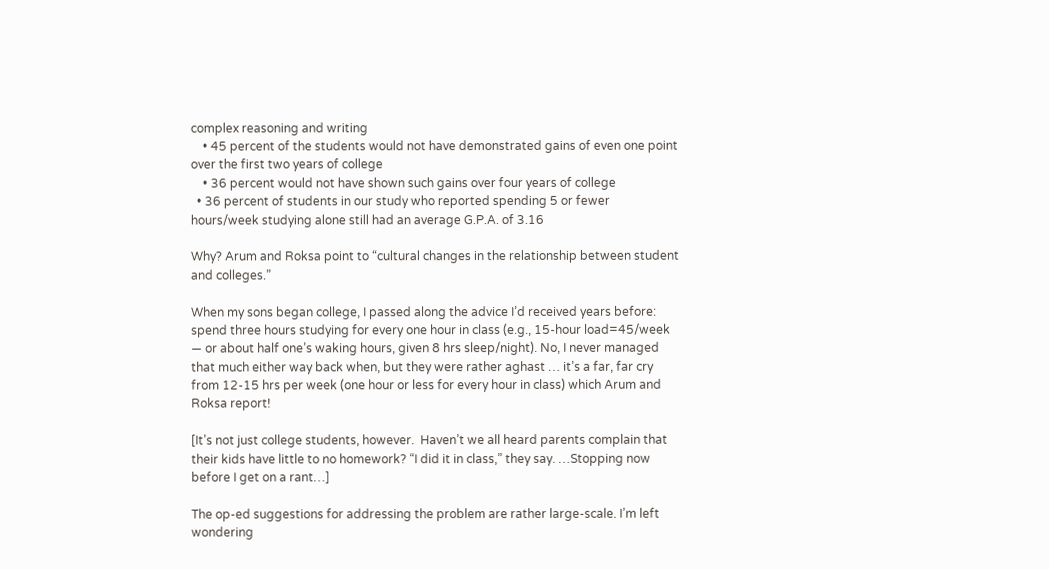complex reasoning and writing
    • 45 percent of the students would not have demonstrated gains of even one point over the first two years of college
    • 36 percent would not have shown such gains over four years of college
  • 36 percent of students in our study who reported spending 5 or fewer hours/week studying alone still had an average G.P.A. of 3.16

Why? Arum and Roksa point to “cultural changes in the relationship between student and colleges.”

When my sons began college, I passed along the advice I’d received years before: spend three hours studying for every one hour in class (e.g., 15-hour load=45/week — or about half one’s waking hours, given 8 hrs sleep/night). No, I never managed that much either way back when, but they were rather aghast … it’s a far, far cry from 12-15 hrs per week (one hour or less for every hour in class) which Arum and Roksa report!

[It’s not just college students, however.  Haven’t we all heard parents complain that their kids have little to no homework? “I did it in class,” they say. …Stopping now before I get on a rant…]

The op-ed suggestions for addressing the problem are rather large-scale. I’m left wondering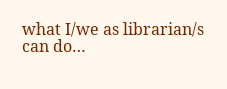what I/we as librarian/s can do…